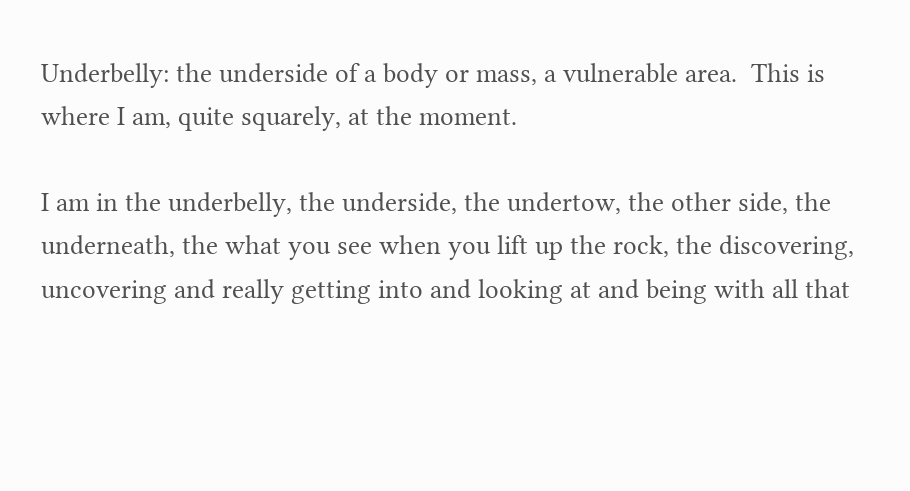Underbelly: the underside of a body or mass, a vulnerable area.  This is where I am, quite squarely, at the moment.

I am in the underbelly, the underside, the undertow, the other side, the underneath, the what you see when you lift up the rock, the discovering, uncovering and really getting into and looking at and being with all that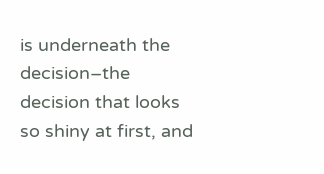is underneath the decision–the decision that looks so shiny at first, and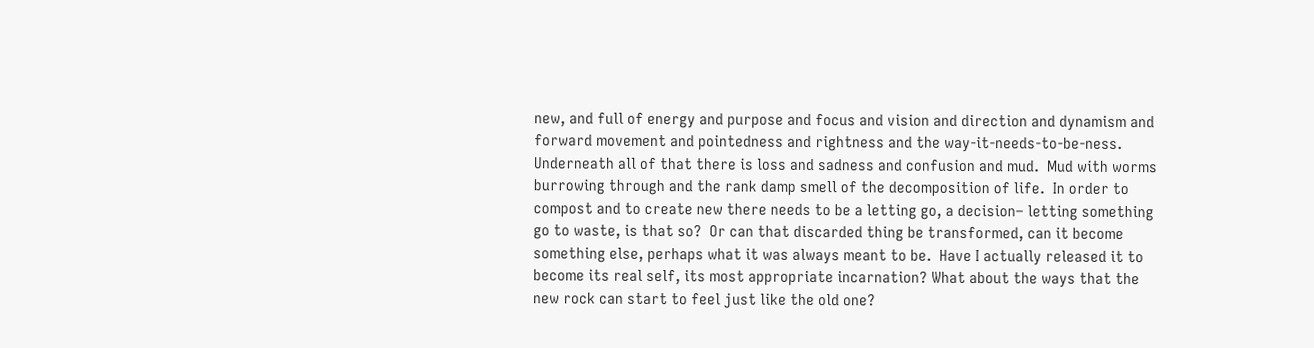new, and full of energy and purpose and focus and vision and direction and dynamism and forward movement and pointedness and rightness and the way-it-needs-to-be-ness.  Underneath all of that there is loss and sadness and confusion and mud.  Mud with worms burrowing through and the rank damp smell of the decomposition of life.  In order to compost and to create new there needs to be a letting go, a decision– letting something go to waste, is that so?  Or can that discarded thing be transformed, can it become something else, perhaps what it was always meant to be.  Have I actually released it to become its real self, its most appropriate incarnation? What about the ways that the new rock can start to feel just like the old one?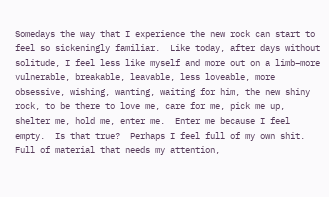Somedays the way that I experience the new rock can start to feel so sickeningly familiar.  Like today, after days without solitude, I feel less like myself and more out on a limb–more vulnerable, breakable, leavable, less loveable, more obsessive, wishing, wanting, waiting for him, the new shiny rock, to be there to love me, care for me, pick me up, shelter me, hold me, enter me.  Enter me because I feel empty.  Is that true?  Perhaps I feel full of my own shit.  Full of material that needs my attention,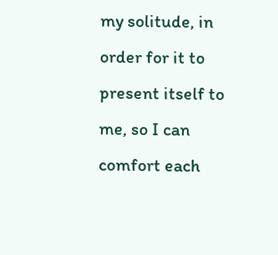my solitude, in order for it to present itself to me, so I can comfort each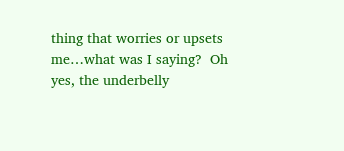thing that worries or upsets me…what was I saying?  Oh yes, the underbelly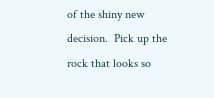of the shiny new decision.  Pick up the rock that looks so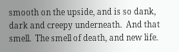smooth on the upside, and is so dank, dark and creepy underneath.  And that smell.  The smell of death, and new life.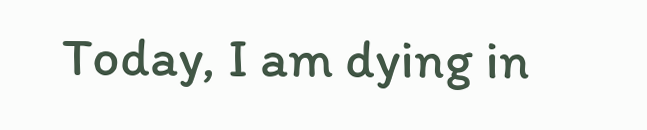Today, I am dying in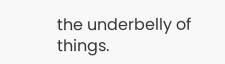the underbelly of things.